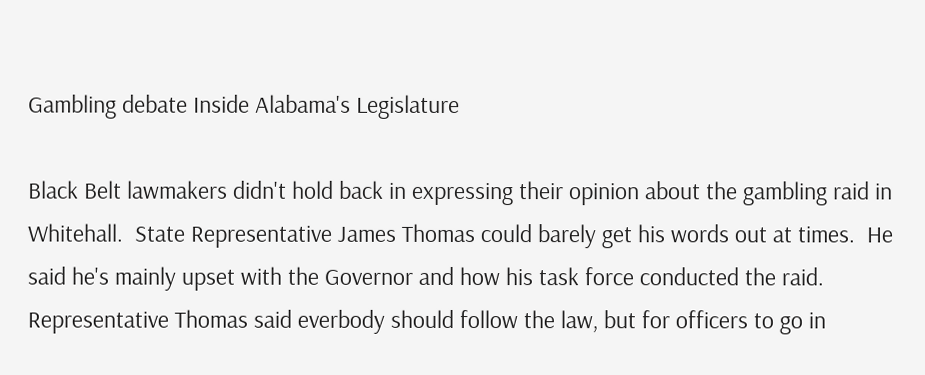Gambling debate Inside Alabama's Legislature

Black Belt lawmakers didn't hold back in expressing their opinion about the gambling raid in Whitehall.  State Representative James Thomas could barely get his words out at times.  He said he's mainly upset with the Governor and how his task force conducted the raid. Representative Thomas said everbody should follow the law, but for officers to go in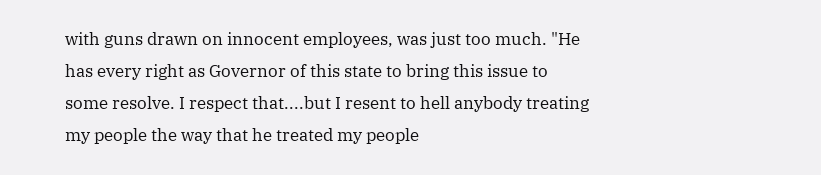with guns drawn on innocent employees, was just too much. "He has every right as Governor of this state to bring this issue to some resolve. I respect that....but I resent to hell anybody treating my people the way that he treated my people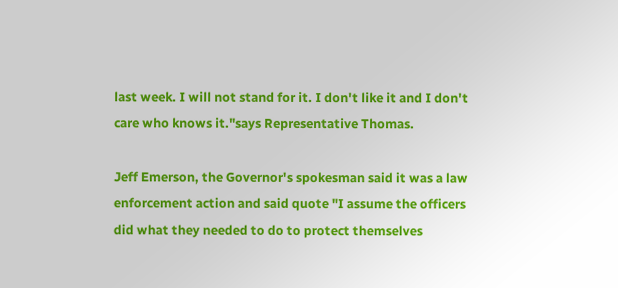last week. I will not stand for it. I don't like it and I don't care who knows it."says Representative Thomas.

Jeff Emerson, the Governor's spokesman said it was a law enforcement action and said quote "I assume the officers did what they needed to do to protect themselves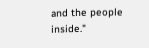and the people inside."